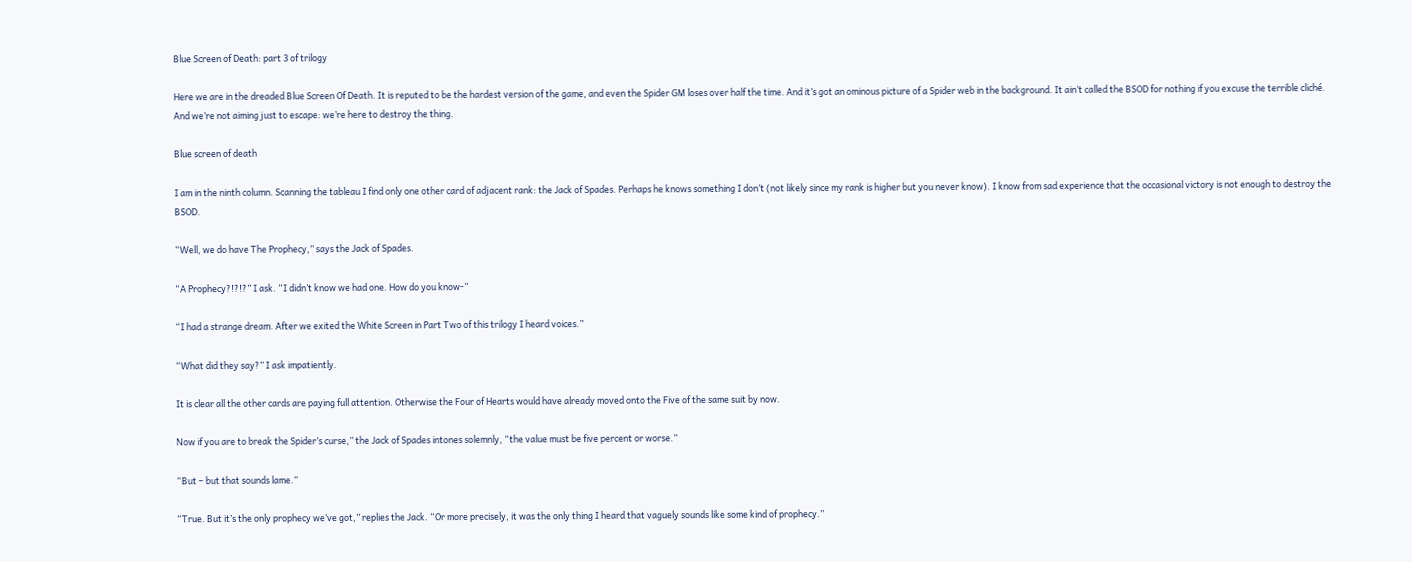Blue Screen of Death: part 3 of trilogy

Here we are in the dreaded Blue Screen Of Death. It is reputed to be the hardest version of the game, and even the Spider GM loses over half the time. And it’s got an ominous picture of a Spider web in the background. It ain’t called the BSOD for nothing if you excuse the terrible cliché. And we’re not aiming just to escape: we’re here to destroy the thing.

Blue screen of death

I am in the ninth column. Scanning the tableau I find only one other card of adjacent rank: the Jack of Spades. Perhaps he knows something I don’t (not likely since my rank is higher but you never know). I know from sad experience that the occasional victory is not enough to destroy the BSOD.

“Well, we do have The Prophecy,” says the Jack of Spades.

“A Prophecy?!?!?” I ask. “I didn’t know we had one. How do you know-”

“I had a strange dream. After we exited the White Screen in Part Two of this trilogy I heard voices.”

“What did they say?” I ask impatiently.

It is clear all the other cards are paying full attention. Otherwise the Four of Hearts would have already moved onto the Five of the same suit by now.

Now if you are to break the Spider’s curse,” the Jack of Spades intones solemnly, “the value must be five percent or worse.”

“But – but that sounds lame.”

“True. But it’s the only prophecy we’ve got,” replies the Jack. “Or more precisely, it was the only thing I heard that vaguely sounds like some kind of prophecy.”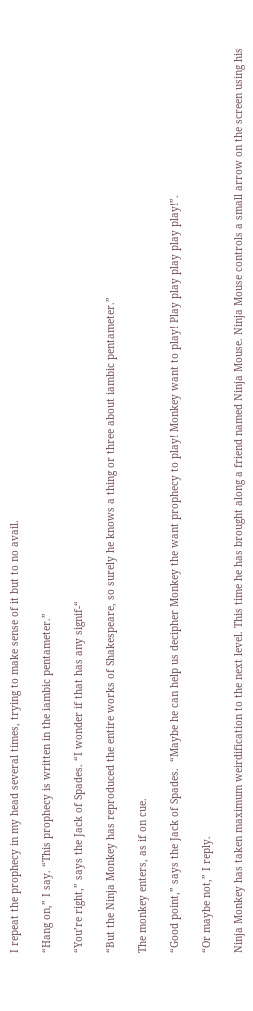I repeat the prophecy in my head several times, trying to make sense of it but to no avail.

“Hang on,” I say. “This prophecy is written in the iambic pentameter.”

“You’re right,” says the Jack of Spades. “I wonder if that has any signif-“

“But the Ninja Monkey has reproduced the entire works of Shakespeare, so surely he knows a thing or three about iambic pentameter.”

The monkey enters, as if on cue.

“Good point,” says the Jack of Spades.  “Maybe he can help us decipher Monkey the want prophecy to play! Monkey want to play! Play play play play play!”.

“Or maybe not,” I reply.

Ninja Monkey has taken maximum weirdification to the next level. This time he has brought along a friend named Ninja Mouse. Ninja Mouse controls a small arrow on the screen using his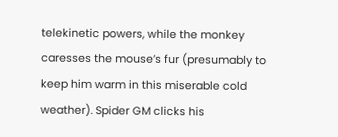telekinetic powers, while the monkey caresses the mouse’s fur (presumably to keep him warm in this miserable cold weather). Spider GM clicks his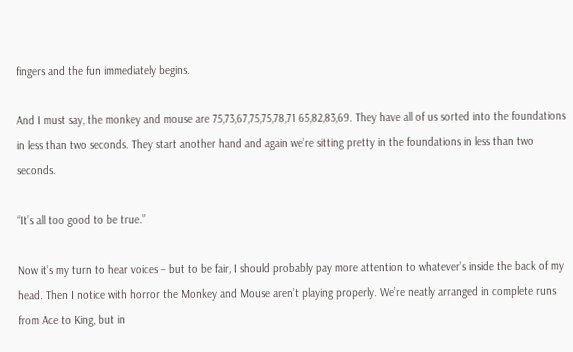fingers and the fun immediately begins.

And I must say, the monkey and mouse are 75,73,67,75,75,78,71 65,82,83,69. They have all of us sorted into the foundations in less than two seconds. They start another hand and again we’re sitting pretty in the foundations in less than two seconds.

“It’s all too good to be true.”

Now it’s my turn to hear voices – but to be fair, I should probably pay more attention to whatever’s inside the back of my head. Then I notice with horror the Monkey and Mouse aren’t playing properly. We’re neatly arranged in complete runs from Ace to King, but in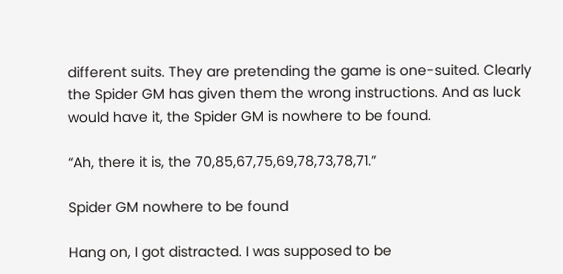different suits. They are pretending the game is one-suited. Clearly the Spider GM has given them the wrong instructions. And as luck would have it, the Spider GM is nowhere to be found.

“Ah, there it is, the 70,85,67,75,69,78,73,78,71.”

Spider GM nowhere to be found

Hang on, I got distracted. I was supposed to be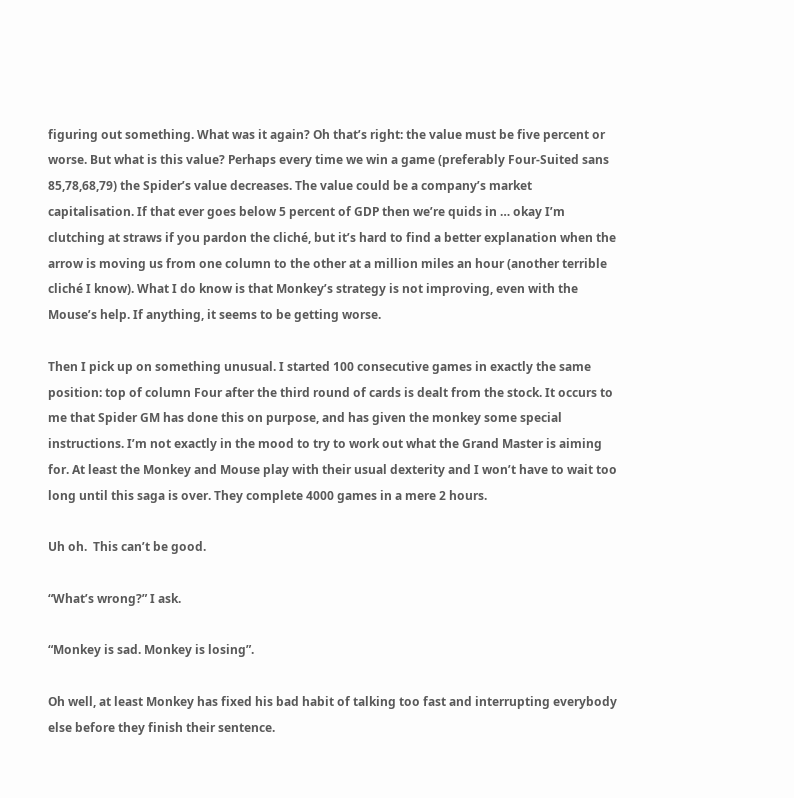figuring out something. What was it again? Oh that’s right: the value must be five percent or worse. But what is this value? Perhaps every time we win a game (preferably Four-Suited sans 85,78,68,79) the Spider’s value decreases. The value could be a company’s market capitalisation. If that ever goes below 5 percent of GDP then we’re quids in … okay I’m clutching at straws if you pardon the cliché, but it’s hard to find a better explanation when the arrow is moving us from one column to the other at a million miles an hour (another terrible cliché I know). What I do know is that Monkey’s strategy is not improving, even with the Mouse’s help. If anything, it seems to be getting worse.

Then I pick up on something unusual. I started 100 consecutive games in exactly the same position: top of column Four after the third round of cards is dealt from the stock. It occurs to me that Spider GM has done this on purpose, and has given the monkey some special instructions. I’m not exactly in the mood to try to work out what the Grand Master is aiming for. At least the Monkey and Mouse play with their usual dexterity and I won’t have to wait too long until this saga is over. They complete 4000 games in a mere 2 hours.

Uh oh.  This can’t be good.

“What’s wrong?” I ask.

“Monkey is sad. Monkey is losing”.

Oh well, at least Monkey has fixed his bad habit of talking too fast and interrupting everybody else before they finish their sentence.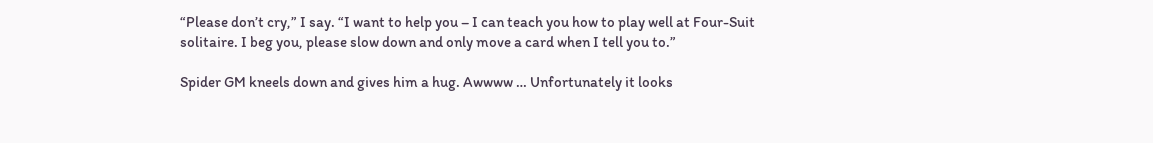“Please don’t cry,” I say. “I want to help you – I can teach you how to play well at Four-Suit solitaire. I beg you, please slow down and only move a card when I tell you to.”

Spider GM kneels down and gives him a hug. Awwww … Unfortunately it looks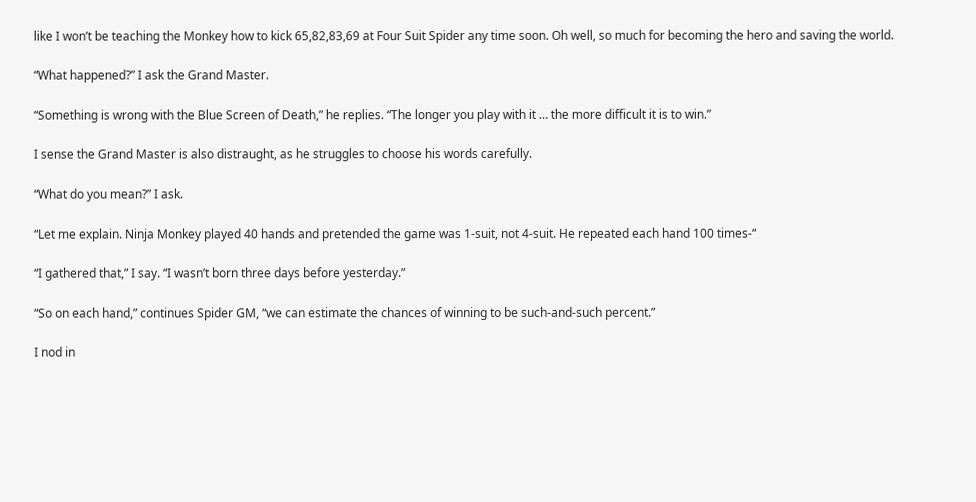like I won’t be teaching the Monkey how to kick 65,82,83,69 at Four Suit Spider any time soon. Oh well, so much for becoming the hero and saving the world.

“What happened?” I ask the Grand Master.

“Something is wrong with the Blue Screen of Death,” he replies. “The longer you play with it … the more difficult it is to win.”

I sense the Grand Master is also distraught, as he struggles to choose his words carefully.

“What do you mean?” I ask.

“Let me explain. Ninja Monkey played 40 hands and pretended the game was 1-suit, not 4-suit. He repeated each hand 100 times-“

“I gathered that,” I say. “I wasn’t born three days before yesterday.”

“So on each hand,” continues Spider GM, “we can estimate the chances of winning to be such-and-such percent.”

I nod in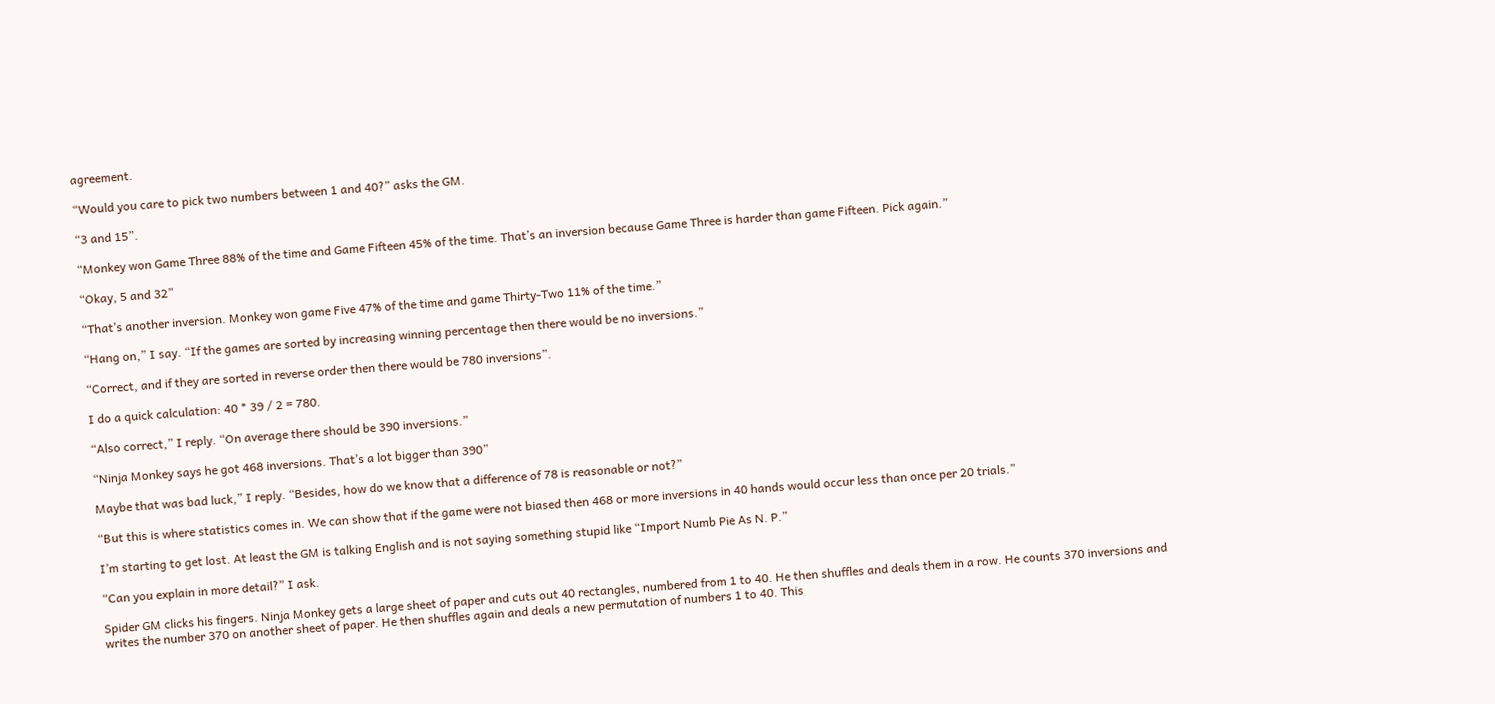agreement.

“Would you care to pick two numbers between 1 and 40?” asks the GM.

“3 and 15”.

“Monkey won Game Three 88% of the time and Game Fifteen 45% of the time. That’s an inversion because Game Three is harder than game Fifteen. Pick again.”

“Okay, 5 and 32”

“That’s another inversion. Monkey won game Five 47% of the time and game Thirty-Two 11% of the time.”

“Hang on,” I say. “If the games are sorted by increasing winning percentage then there would be no inversions.”

“Correct, and if they are sorted in reverse order then there would be 780 inversions”.

I do a quick calculation: 40 * 39 / 2 = 780.

“Also correct,” I reply. “On average there should be 390 inversions.”

“Ninja Monkey says he got 468 inversions. That’s a lot bigger than 390”

Maybe that was bad luck,” I reply. “Besides, how do we know that a difference of 78 is reasonable or not?”

“But this is where statistics comes in. We can show that if the game were not biased then 468 or more inversions in 40 hands would occur less than once per 20 trials.”

I’m starting to get lost. At least the GM is talking English and is not saying something stupid like “Import Numb Pie As N. P.”

“Can you explain in more detail?” I ask.

Spider GM clicks his fingers. Ninja Monkey gets a large sheet of paper and cuts out 40 rectangles, numbered from 1 to 40. He then shuffles and deals them in a row. He counts 370 inversions and writes the number 370 on another sheet of paper. He then shuffles again and deals a new permutation of numbers 1 to 40. This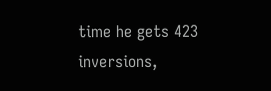time he gets 423 inversions,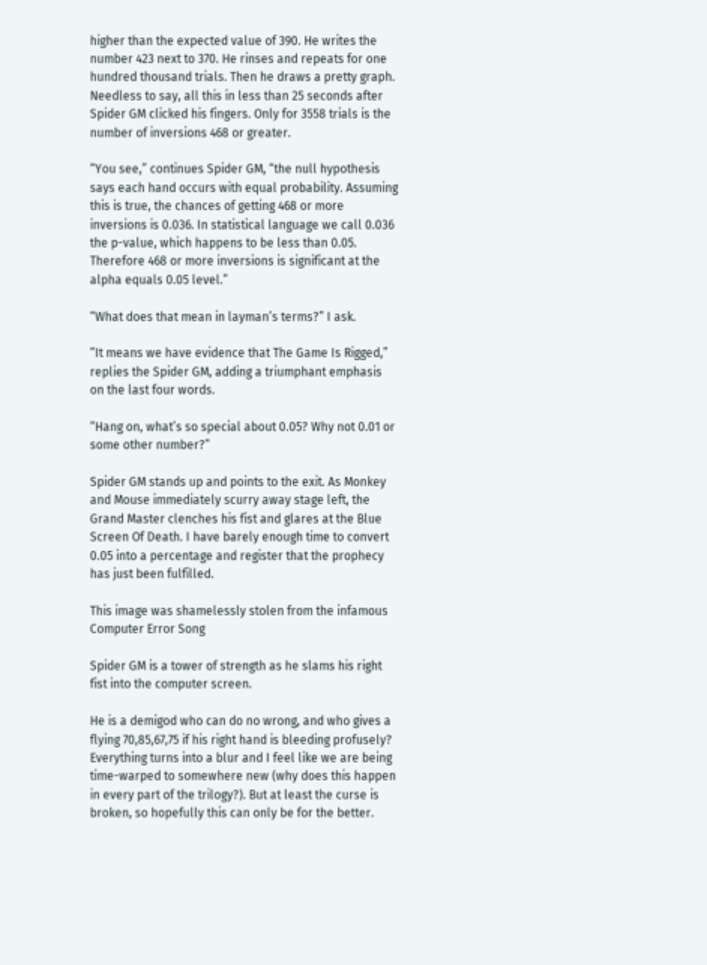higher than the expected value of 390. He writes the number 423 next to 370. He rinses and repeats for one hundred thousand trials. Then he draws a pretty graph. Needless to say, all this in less than 25 seconds after Spider GM clicked his fingers. Only for 3558 trials is the number of inversions 468 or greater.

“You see,” continues Spider GM, “the null hypothesis says each hand occurs with equal probability. Assuming this is true, the chances of getting 468 or more inversions is 0.036. In statistical language we call 0.036 the p-value, which happens to be less than 0.05. Therefore 468 or more inversions is significant at the alpha equals 0.05 level.”

“What does that mean in layman’s terms?” I ask.

“It means we have evidence that The Game Is Rigged,” replies the Spider GM, adding a triumphant emphasis on the last four words.

“Hang on, what’s so special about 0.05? Why not 0.01 or some other number?”

Spider GM stands up and points to the exit. As Monkey and Mouse immediately scurry away stage left, the Grand Master clenches his fist and glares at the Blue Screen Of Death. I have barely enough time to convert 0.05 into a percentage and register that the prophecy has just been fulfilled.

This image was shamelessly stolen from the infamous Computer Error Song

Spider GM is a tower of strength as he slams his right fist into the computer screen.

He is a demigod who can do no wrong, and who gives a flying 70,85,67,75 if his right hand is bleeding profusely? Everything turns into a blur and I feel like we are being time-warped to somewhere new (why does this happen in every part of the trilogy?). But at least the curse is broken, so hopefully this can only be for the better.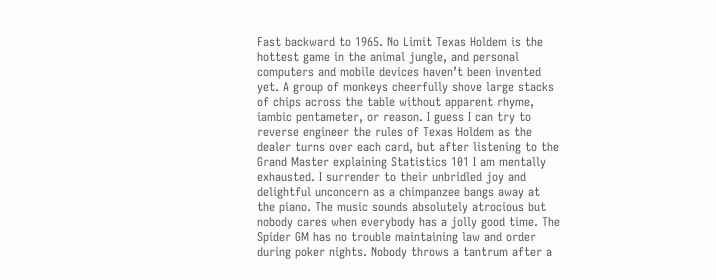Fast backward to 1965. No Limit Texas Holdem is the hottest game in the animal jungle, and personal computers and mobile devices haven’t been invented yet. A group of monkeys cheerfully shove large stacks of chips across the table without apparent rhyme, iambic pentameter, or reason. I guess I can try to reverse engineer the rules of Texas Holdem as the dealer turns over each card, but after listening to the Grand Master explaining Statistics 101 I am mentally exhausted. I surrender to their unbridled joy and delightful unconcern as a chimpanzee bangs away at the piano. The music sounds absolutely atrocious but nobody cares when everybody has a jolly good time. The Spider GM has no trouble maintaining law and order during poker nights. Nobody throws a tantrum after a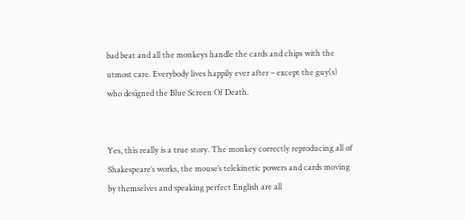bad beat and all the monkeys handle the cards and chips with the utmost care. Everybody lives happily ever after – except the guy(s) who designed the Blue Screen Of Death.


Yes, this really is a true story. The monkey correctly reproducing all of Shakespeare’s works, the mouse’s telekinetic powers and cards moving by themselves and speaking perfect English are all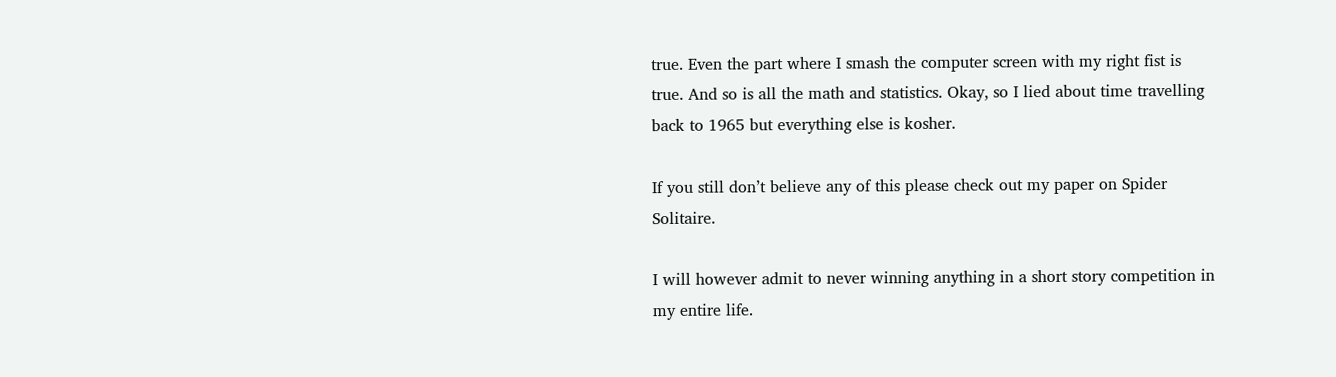true. Even the part where I smash the computer screen with my right fist is true. And so is all the math and statistics. Okay, so I lied about time travelling back to 1965 but everything else is kosher.

If you still don’t believe any of this please check out my paper on Spider Solitaire.

I will however admit to never winning anything in a short story competition in my entire life.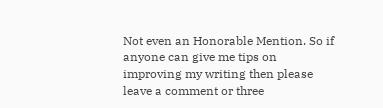Not even an Honorable Mention. So if anyone can give me tips on improving my writing then please leave a comment or three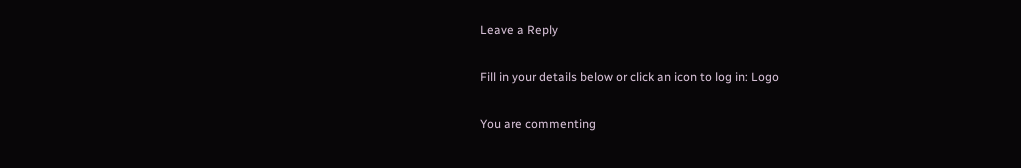Leave a Reply

Fill in your details below or click an icon to log in: Logo

You are commenting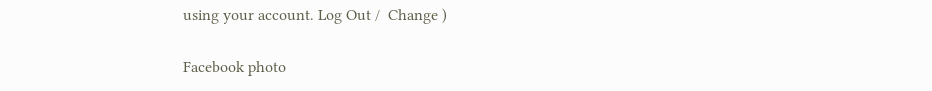using your account. Log Out /  Change )

Facebook photo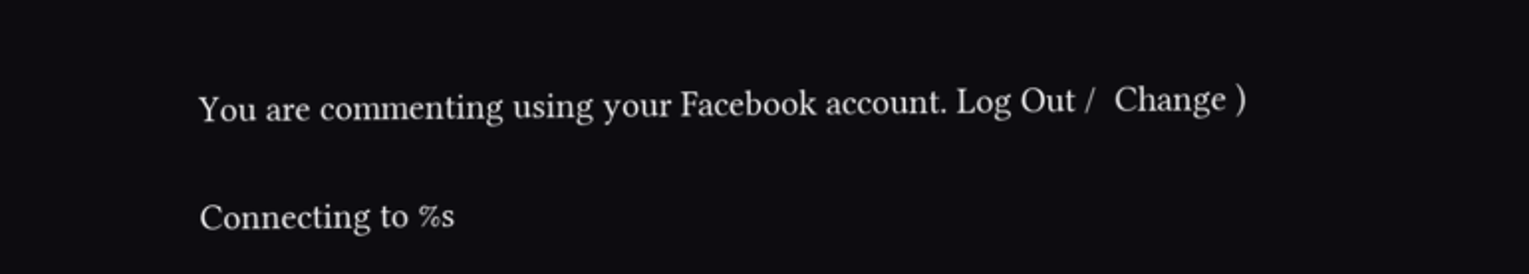You are commenting using your Facebook account. Log Out /  Change )

Connecting to %s